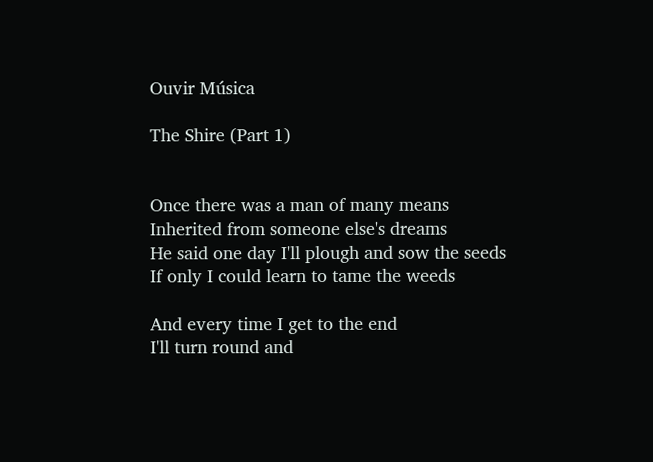Ouvir Música

The Shire (Part 1)


Once there was a man of many means
Inherited from someone else's dreams
He said one day I'll plough and sow the seeds
If only I could learn to tame the weeds

And every time I get to the end
I'll turn round and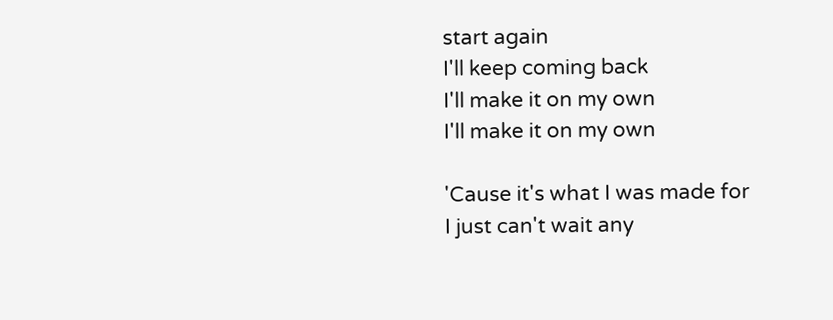start again
I'll keep coming back
I'll make it on my own
I'll make it on my own

'Cause it's what I was made for
I just can't wait any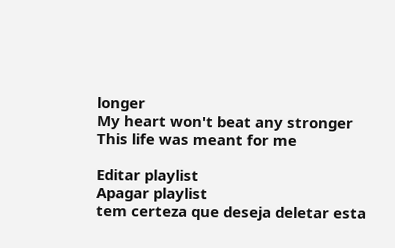longer
My heart won't beat any stronger
This life was meant for me

Editar playlist
Apagar playlist
tem certeza que deseja deletar esta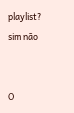playlist? sim não


O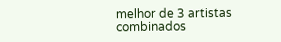melhor de 3 artistas combinados